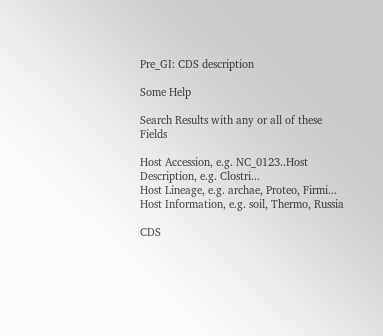Pre_GI: CDS description

Some Help

Search Results with any or all of these Fields

Host Accession, e.g. NC_0123..Host Description, e.g. Clostri...
Host Lineage, e.g. archae, Proteo, Firmi...
Host Information, e.g. soil, Thermo, Russia

CDS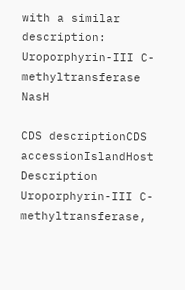with a similar description: Uroporphyrin-III C-methyltransferase NasH

CDS descriptionCDS accessionIslandHost Description
Uroporphyrin-III C-methyltransferase,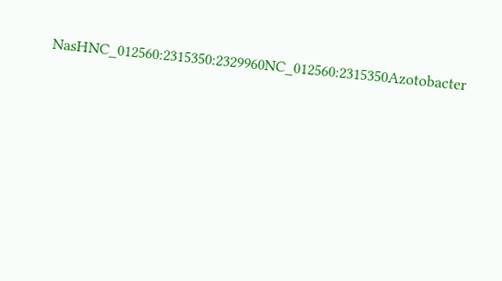NasHNC_012560:2315350:2329960NC_012560:2315350Azotobacter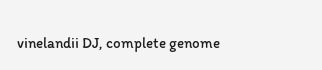vinelandii DJ, complete genome